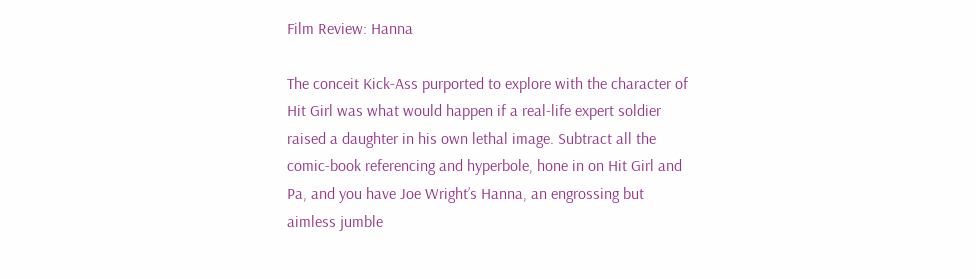Film Review: Hanna

The conceit Kick-Ass purported to explore with the character of Hit Girl was what would happen if a real-life expert soldier raised a daughter in his own lethal image. Subtract all the comic-book referencing and hyperbole, hone in on Hit Girl and Pa, and you have Joe Wright’s Hanna, an engrossing but aimless jumble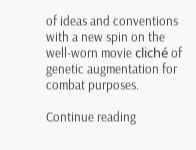of ideas and conventions with a new spin on the well-worn movie cliché of genetic augmentation for combat purposes.

Continue reading